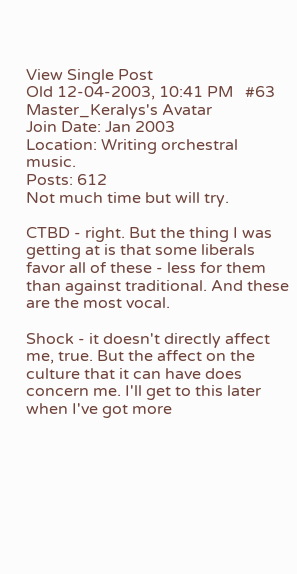View Single Post
Old 12-04-2003, 10:41 PM   #63
Master_Keralys's Avatar
Join Date: Jan 2003
Location: Writing orchestral music.
Posts: 612
Not much time but will try.

CTBD - right. But the thing I was getting at is that some liberals favor all of these - less for them than against traditional. And these are the most vocal.

Shock - it doesn't directly affect me, true. But the affect on the culture that it can have does concern me. I'll get to this later when I've got more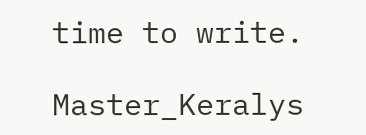time to write.

Master_Keralys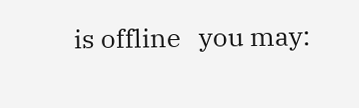is offline   you may: